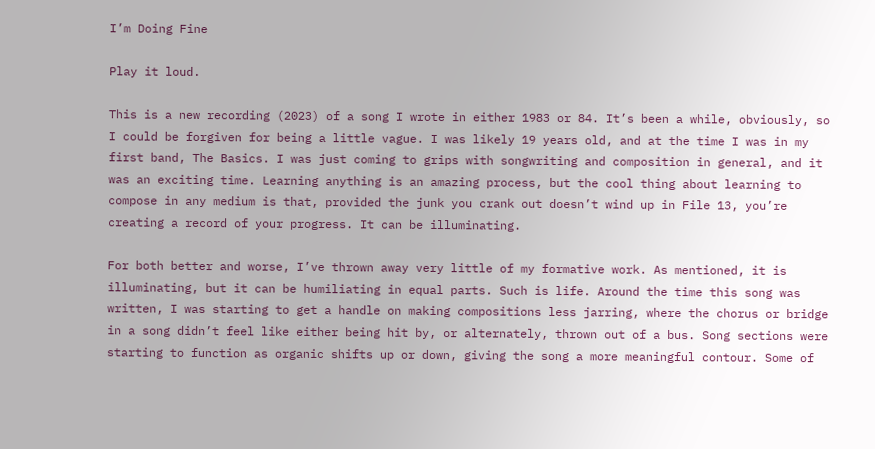I’m Doing Fine

Play it loud.

This is a new recording (2023) of a song I wrote in either 1983 or 84. It’s been a while, obviously, so I could be forgiven for being a little vague. I was likely 19 years old, and at the time I was in my first band, The Basics. I was just coming to grips with songwriting and composition in general, and it was an exciting time. Learning anything is an amazing process, but the cool thing about learning to compose in any medium is that, provided the junk you crank out doesn’t wind up in File 13, you’re creating a record of your progress. It can be illuminating.

For both better and worse, I’ve thrown away very little of my formative work. As mentioned, it is illuminating, but it can be humiliating in equal parts. Such is life. Around the time this song was written, I was starting to get a handle on making compositions less jarring, where the chorus or bridge in a song didn’t feel like either being hit by, or alternately, thrown out of a bus. Song sections were starting to function as organic shifts up or down, giving the song a more meaningful contour. Some of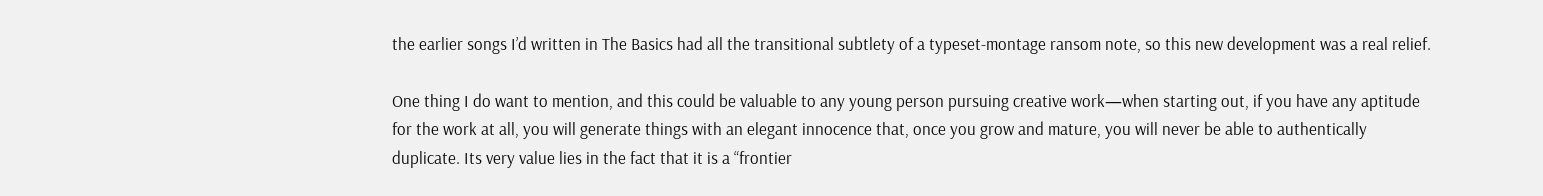the earlier songs I’d written in The Basics had all the transitional subtlety of a typeset-montage ransom note, so this new development was a real relief.

One thing I do want to mention, and this could be valuable to any young person pursuing creative work—when starting out, if you have any aptitude for the work at all, you will generate things with an elegant innocence that, once you grow and mature, you will never be able to authentically duplicate. Its very value lies in the fact that it is a “frontier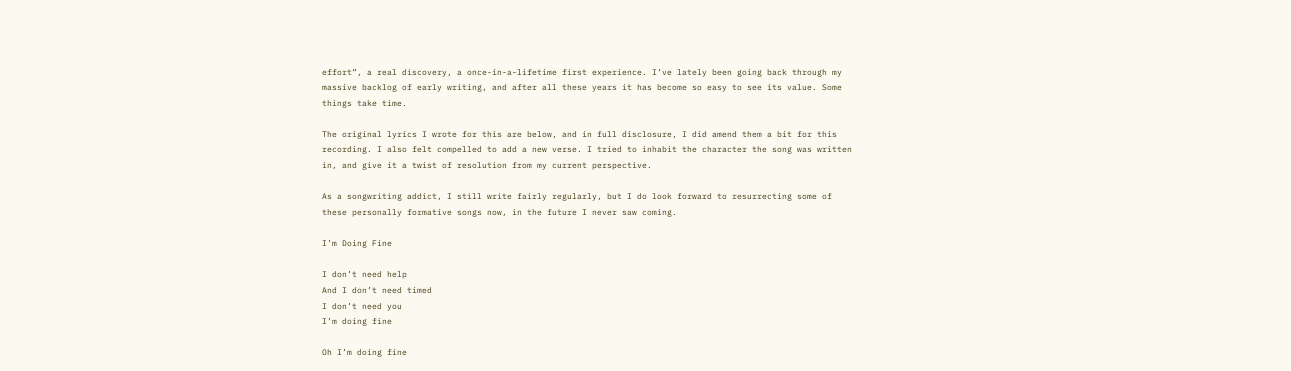effort”, a real discovery, a once-in-a-lifetime first experience. I’ve lately been going back through my massive backlog of early writing, and after all these years it has become so easy to see its value. Some things take time.

The original lyrics I wrote for this are below, and in full disclosure, I did amend them a bit for this recording. I also felt compelled to add a new verse. I tried to inhabit the character the song was written in, and give it a twist of resolution from my current perspective.

As a songwriting addict, I still write fairly regularly, but I do look forward to resurrecting some of these personally formative songs now, in the future I never saw coming.

I’m Doing Fine

I don’t need help
And I don’t need timed
I don’t need you
I’m doing fine

Oh I’m doing fine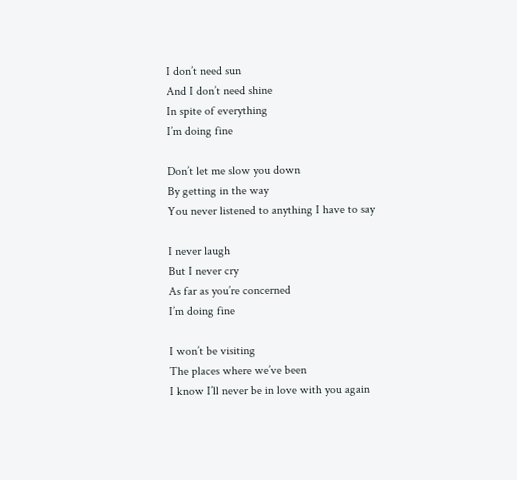I don’t need sun
And I don’t need shine
In spite of everything
I’m doing fine

Don’t let me slow you down
By getting in the way
You never listened to anything I have to say

I never laugh
But I never cry
As far as you’re concerned
I’m doing fine

I won’t be visiting
The places where we’ve been
I know I’ll never be in love with you again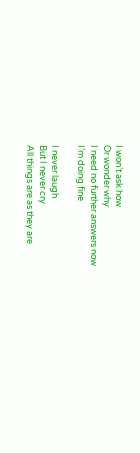I won’t ask how
Or wonder why
I need no further answers now
I’m doing fine

I never laugh
But I never cry
All things are as they are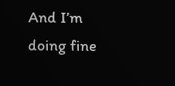And I’m doing fine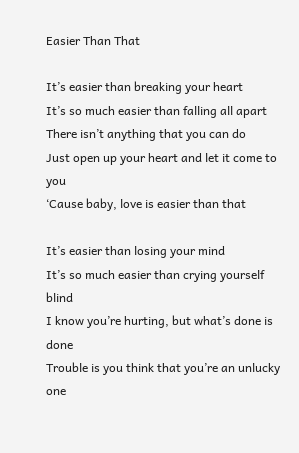Easier Than That

It’s easier than breaking your heart
It’s so much easier than falling all apart
There isn’t anything that you can do
Just open up your heart and let it come to you
‘Cause baby, love is easier than that

It’s easier than losing your mind
It’s so much easier than crying yourself blind
I know you’re hurting, but what’s done is done
Trouble is you think that you’re an unlucky one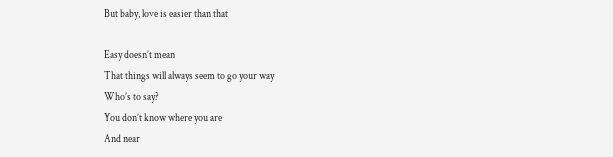But baby, love is easier than that

Easy doesn’t mean
That things will always seem to go your way
Who’s to say?
You don’t know where you are
And near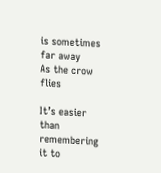is sometimes far away
As the crow flies

It’s easier than remembering it to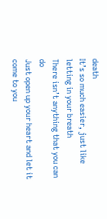death
It’s so much easier, just like letting in your breath
There isn’t anything that you can do
Just open up your heart and let it come to you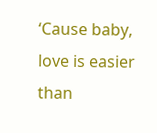‘Cause baby, love is easier than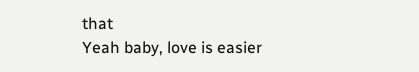that
Yeah baby, love is easier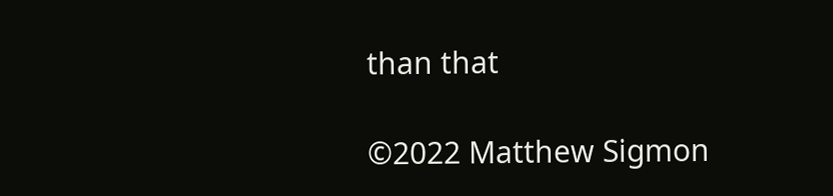than that

©2022 Matthew Sigmon